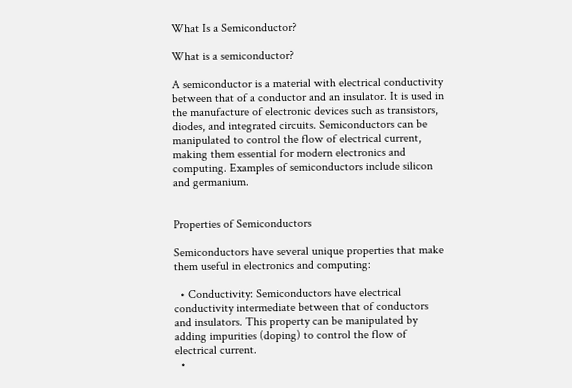What Is a Semiconductor?

What is a semiconductor?

A semiconductor is a material with electrical conductivity between that of a conductor and an insulator. It is used in the manufacture of electronic devices such as transistors, diodes, and integrated circuits. Semiconductors can be manipulated to control the flow of electrical current, making them essential for modern electronics and computing. Examples of semiconductors include silicon and germanium.


Properties of Semiconductors

Semiconductors have several unique properties that make them useful in electronics and computing:

  • Conductivity: Semiconductors have electrical conductivity intermediate between that of conductors and insulators. This property can be manipulated by adding impurities (doping) to control the flow of electrical current.
  •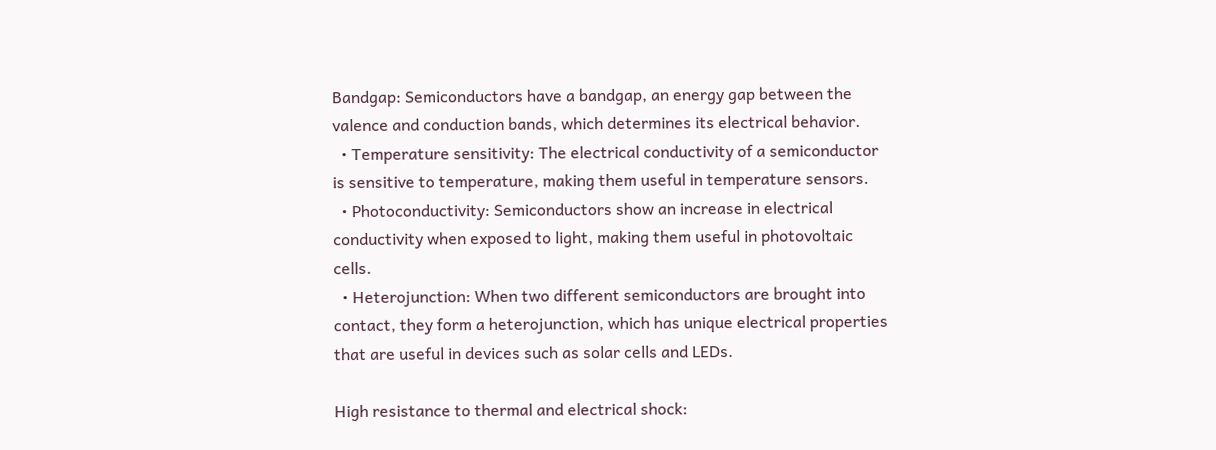Bandgap: Semiconductors have a bandgap, an energy gap between the valence and conduction bands, which determines its electrical behavior.
  • Temperature sensitivity: The electrical conductivity of a semiconductor is sensitive to temperature, making them useful in temperature sensors.
  • Photoconductivity: Semiconductors show an increase in electrical conductivity when exposed to light, making them useful in photovoltaic cells.
  • Heterojunction: When two different semiconductors are brought into contact, they form a heterojunction, which has unique electrical properties that are useful in devices such as solar cells and LEDs.

High resistance to thermal and electrical shock: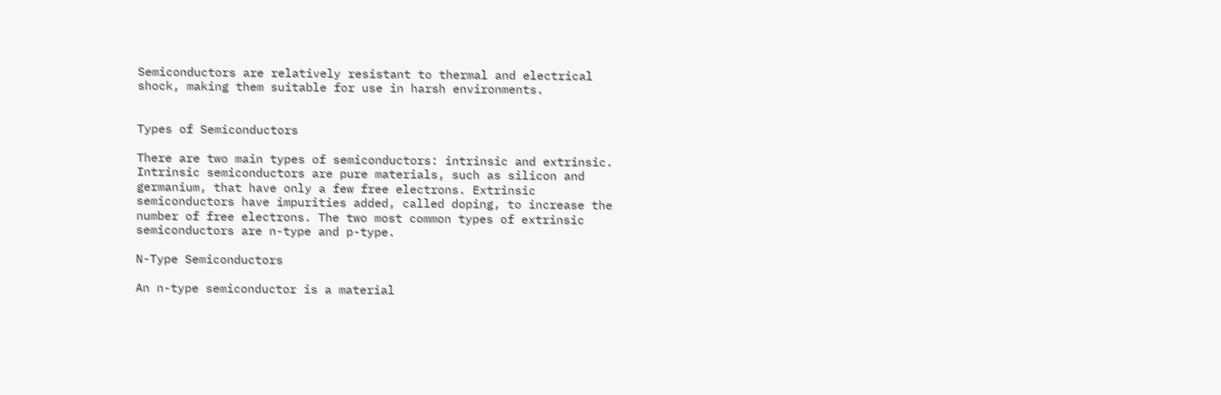Semiconductors are relatively resistant to thermal and electrical shock, making them suitable for use in harsh environments.


Types of Semiconductors

There are two main types of semiconductors: intrinsic and extrinsic. Intrinsic semiconductors are pure materials, such as silicon and germanium, that have only a few free electrons. Extrinsic semiconductors have impurities added, called doping, to increase the number of free electrons. The two most common types of extrinsic semiconductors are n-type and p-type.

N-Type Semiconductors

An n-type semiconductor is a material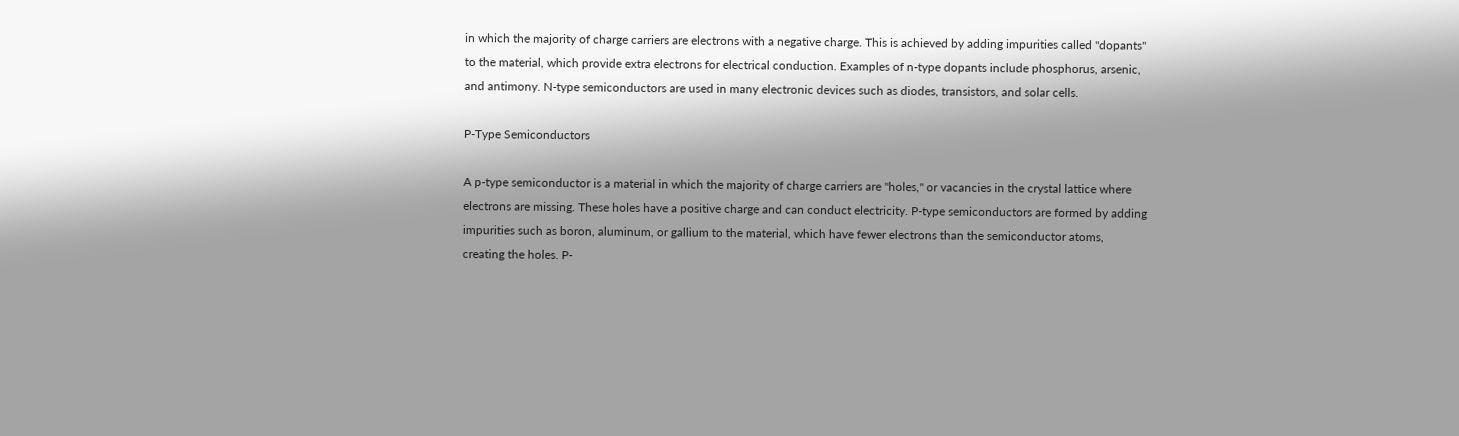in which the majority of charge carriers are electrons with a negative charge. This is achieved by adding impurities called "dopants" to the material, which provide extra electrons for electrical conduction. Examples of n-type dopants include phosphorus, arsenic, and antimony. N-type semiconductors are used in many electronic devices such as diodes, transistors, and solar cells.

P-Type Semiconductors

A p-type semiconductor is a material in which the majority of charge carriers are "holes," or vacancies in the crystal lattice where electrons are missing. These holes have a positive charge and can conduct electricity. P-type semiconductors are formed by adding impurities such as boron, aluminum, or gallium to the material, which have fewer electrons than the semiconductor atoms, creating the holes. P-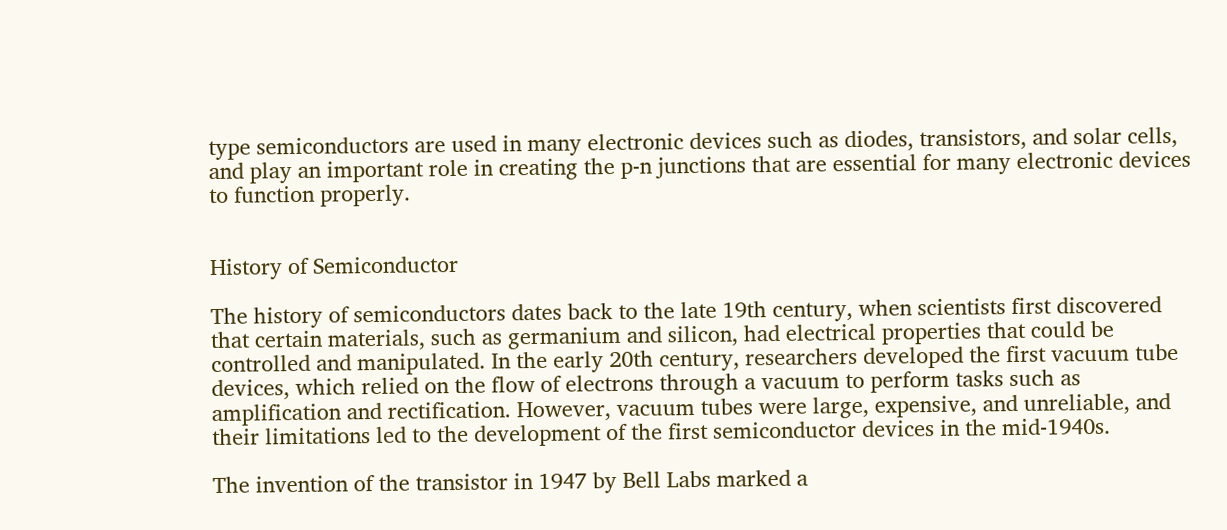type semiconductors are used in many electronic devices such as diodes, transistors, and solar cells, and play an important role in creating the p-n junctions that are essential for many electronic devices to function properly.


History of Semiconductor

The history of semiconductors dates back to the late 19th century, when scientists first discovered that certain materials, such as germanium and silicon, had electrical properties that could be controlled and manipulated. In the early 20th century, researchers developed the first vacuum tube devices, which relied on the flow of electrons through a vacuum to perform tasks such as amplification and rectification. However, vacuum tubes were large, expensive, and unreliable, and their limitations led to the development of the first semiconductor devices in the mid-1940s.

The invention of the transistor in 1947 by Bell Labs marked a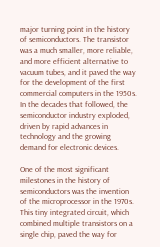major turning point in the history of semiconductors. The transistor was a much smaller, more reliable, and more efficient alternative to vacuum tubes, and it paved the way for the development of the first commercial computers in the 1950s. In the decades that followed, the semiconductor industry exploded, driven by rapid advances in technology and the growing demand for electronic devices.

One of the most significant milestones in the history of semiconductors was the invention of the microprocessor in the 1970s. This tiny integrated circuit, which combined multiple transistors on a single chip, paved the way for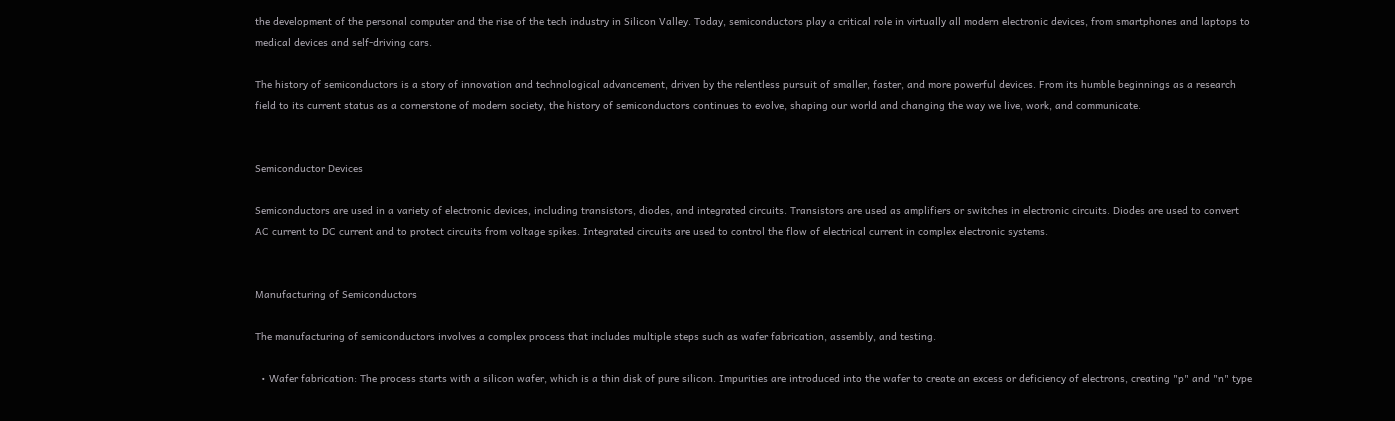the development of the personal computer and the rise of the tech industry in Silicon Valley. Today, semiconductors play a critical role in virtually all modern electronic devices, from smartphones and laptops to medical devices and self-driving cars.

The history of semiconductors is a story of innovation and technological advancement, driven by the relentless pursuit of smaller, faster, and more powerful devices. From its humble beginnings as a research field to its current status as a cornerstone of modern society, the history of semiconductors continues to evolve, shaping our world and changing the way we live, work, and communicate.


Semiconductor Devices

Semiconductors are used in a variety of electronic devices, including transistors, diodes, and integrated circuits. Transistors are used as amplifiers or switches in electronic circuits. Diodes are used to convert AC current to DC current and to protect circuits from voltage spikes. Integrated circuits are used to control the flow of electrical current in complex electronic systems.


Manufacturing of Semiconductors

The manufacturing of semiconductors involves a complex process that includes multiple steps such as wafer fabrication, assembly, and testing.

  • Wafer fabrication: The process starts with a silicon wafer, which is a thin disk of pure silicon. Impurities are introduced into the wafer to create an excess or deficiency of electrons, creating "p" and "n" type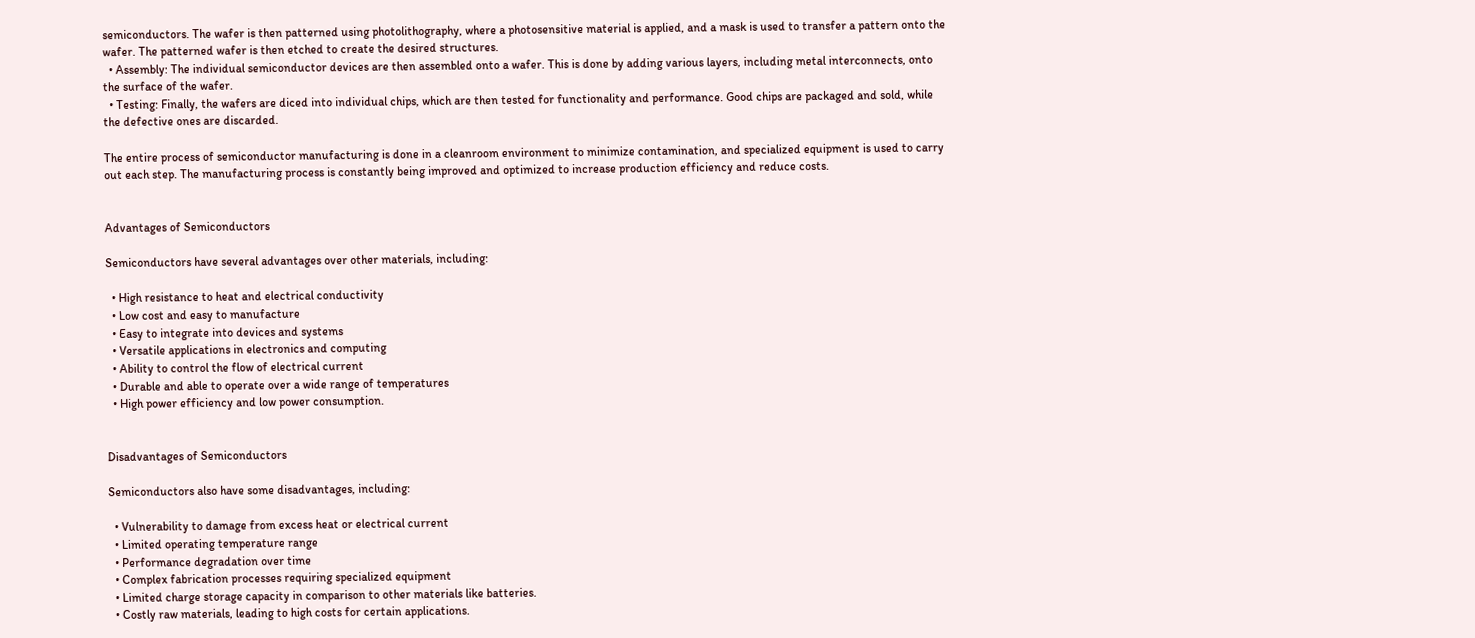semiconductors. The wafer is then patterned using photolithography, where a photosensitive material is applied, and a mask is used to transfer a pattern onto the wafer. The patterned wafer is then etched to create the desired structures.
  • Assembly: The individual semiconductor devices are then assembled onto a wafer. This is done by adding various layers, including metal interconnects, onto the surface of the wafer.
  • Testing: Finally, the wafers are diced into individual chips, which are then tested for functionality and performance. Good chips are packaged and sold, while the defective ones are discarded.

The entire process of semiconductor manufacturing is done in a cleanroom environment to minimize contamination, and specialized equipment is used to carry out each step. The manufacturing process is constantly being improved and optimized to increase production efficiency and reduce costs.


Advantages of Semiconductors

Semiconductors have several advantages over other materials, including:

  • High resistance to heat and electrical conductivity
  • Low cost and easy to manufacture
  • Easy to integrate into devices and systems
  • Versatile applications in electronics and computing
  • Ability to control the flow of electrical current
  • Durable and able to operate over a wide range of temperatures
  • High power efficiency and low power consumption.


Disadvantages of Semiconductors

Semiconductors also have some disadvantages, including:

  • Vulnerability to damage from excess heat or electrical current
  • Limited operating temperature range
  • Performance degradation over time
  • Complex fabrication processes requiring specialized equipment
  • Limited charge storage capacity in comparison to other materials like batteries.
  • Costly raw materials, leading to high costs for certain applications.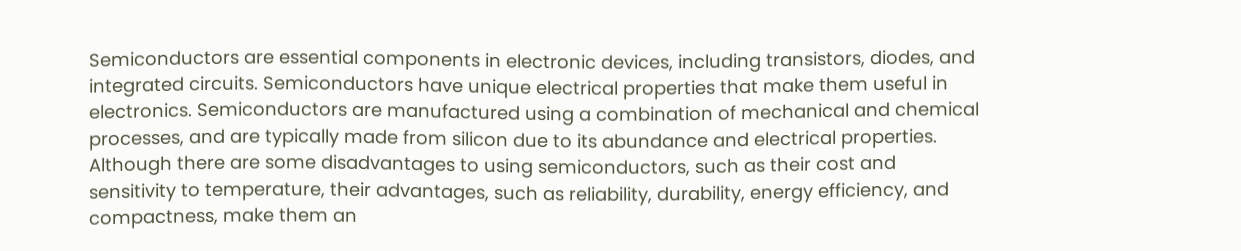Semiconductors are essential components in electronic devices, including transistors, diodes, and integrated circuits. Semiconductors have unique electrical properties that make them useful in electronics. Semiconductors are manufactured using a combination of mechanical and chemical processes, and are typically made from silicon due to its abundance and electrical properties. Although there are some disadvantages to using semiconductors, such as their cost and sensitivity to temperature, their advantages, such as reliability, durability, energy efficiency, and compactness, make them an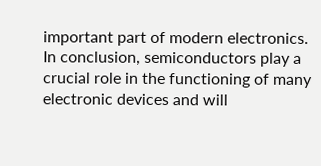important part of modern electronics. In conclusion, semiconductors play a crucial role in the functioning of many electronic devices and will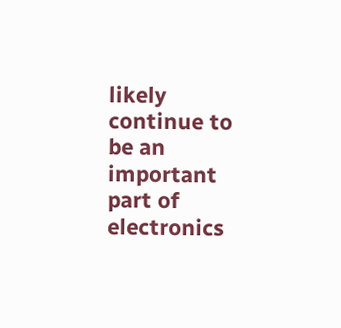likely continue to be an important part of electronics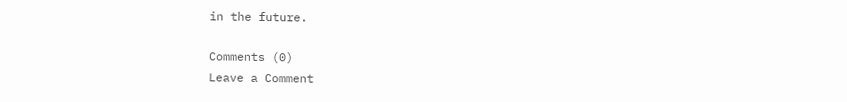in the future.

Comments (0)
Leave a Comment